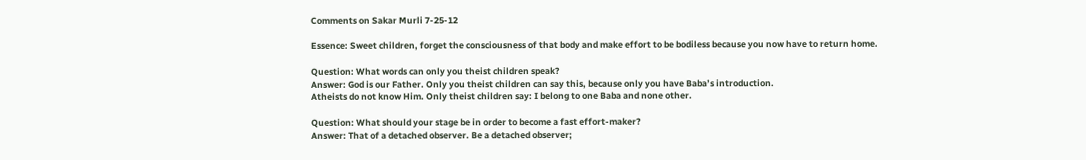Comments on Sakar Murli 7-25-12

Essence: Sweet children, forget the consciousness of that body and make effort to be bodiless because you now have to return home.

Question: What words can only you theist children speak?
Answer: God is our Father. Only you theist children can say this, because only you have Baba’s introduction.
Atheists do not know Him. Only theist children say: I belong to one Baba and none other.

Question: What should your stage be in order to become a fast effort-maker?
Answer: That of a detached observer. Be a detached observer;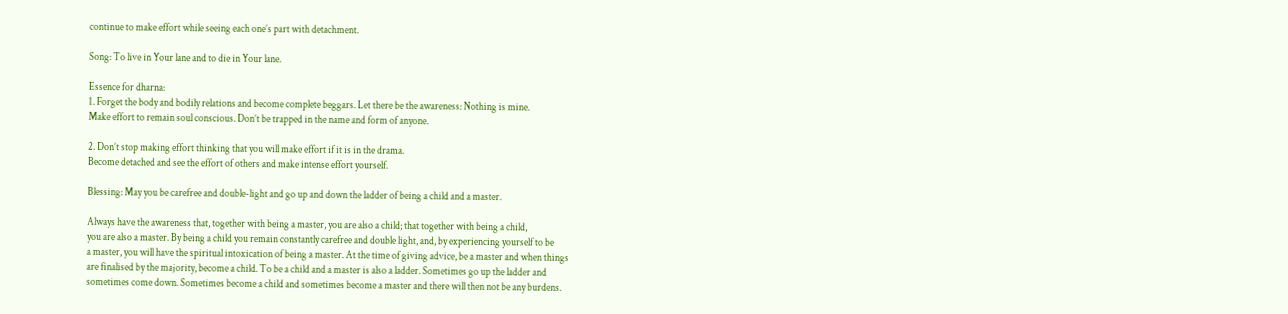continue to make effort while seeing each one’s part with detachment.

Song: To live in Your lane and to die in Your lane.

Essence for dharna:
1. Forget the body and bodily relations and become complete beggars. Let there be the awareness: Nothing is mine.
Make effort to remain soul conscious. Don’t be trapped in the name and form of anyone.

2. Don’t stop making effort thinking that you will make effort if it is in the drama.
Become detached and see the effort of others and make intense effort yourself.

Blessing: May you be carefree and double-light and go up and down the ladder of being a child and a master.

Always have the awareness that, together with being a master, you are also a child; that together with being a child,
you are also a master. By being a child you remain constantly carefree and double light, and, by experiencing yourself to be
a master, you will have the spiritual intoxication of being a master. At the time of giving advice, be a master and when things
are finalised by the majority, become a child. To be a child and a master is also a ladder. Sometimes go up the ladder and
sometimes come down. Sometimes become a child and sometimes become a master and there will then not be any burdens.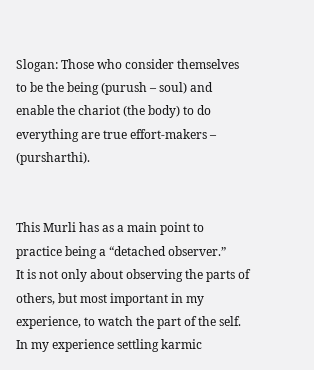Slogan: Those who consider themselves to be the being (purush – soul) and enable the chariot (the body) to do everything are true effort-makers – (pursharthi).


This Murli has as a main point to practice being a “detached observer.”
It is not only about observing the parts of others, but most important in my experience, to watch the part of the self.
In my experience settling karmic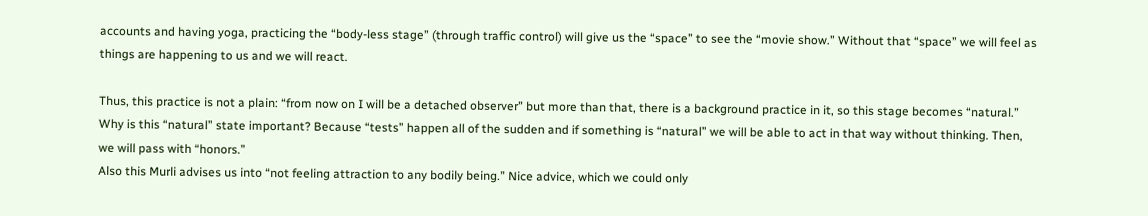accounts and having yoga, practicing the “body-less stage” (through traffic control) will give us the “space” to see the “movie show.” Without that “space” we will feel as things are happening to us and we will react.

Thus, this practice is not a plain: “from now on I will be a detached observer” but more than that, there is a background practice in it, so this stage becomes “natural.” Why is this “natural” state important? Because “tests” happen all of the sudden and if something is “natural” we will be able to act in that way without thinking. Then, we will pass with “honors.”
Also this Murli advises us into “not feeling attraction to any bodily being.” Nice advice, which we could only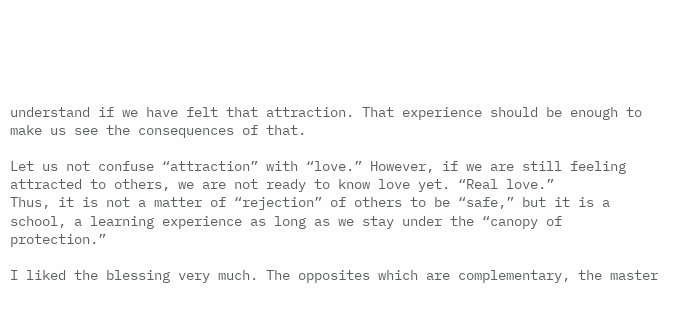understand if we have felt that attraction. That experience should be enough to make us see the consequences of that.

Let us not confuse “attraction” with “love.” However, if we are still feeling attracted to others, we are not ready to know love yet. “Real love.”
Thus, it is not a matter of “rejection” of others to be “safe,” but it is a school, a learning experience as long as we stay under the “canopy of protection.”

I liked the blessing very much. The opposites which are complementary, the master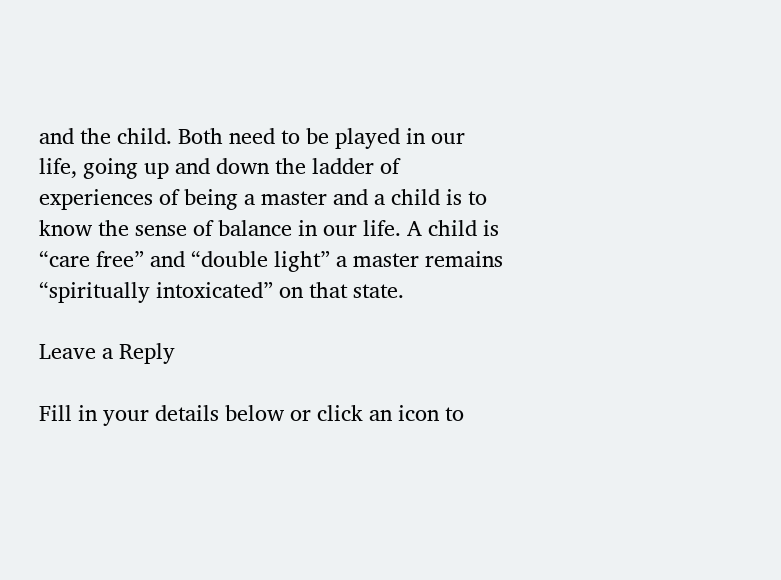and the child. Both need to be played in our life, going up and down the ladder of experiences of being a master and a child is to know the sense of balance in our life. A child is “care free” and “double light” a master remains “spiritually intoxicated” on that state.

Leave a Reply

Fill in your details below or click an icon to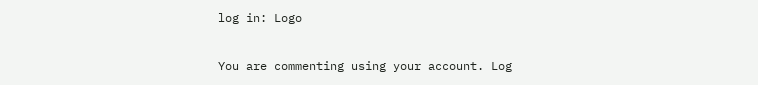log in: Logo

You are commenting using your account. Log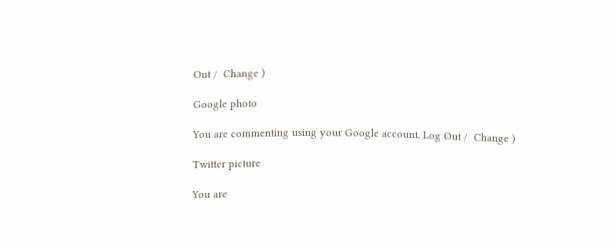Out /  Change )

Google photo

You are commenting using your Google account. Log Out /  Change )

Twitter picture

You are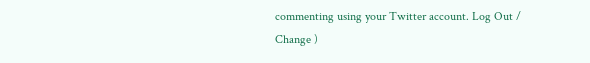commenting using your Twitter account. Log Out /  Change )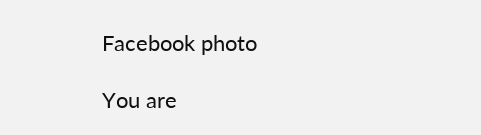Facebook photo

You are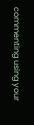commenting using your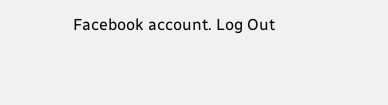Facebook account. Log Out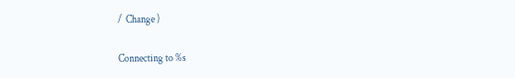/  Change )

Connecting to %s